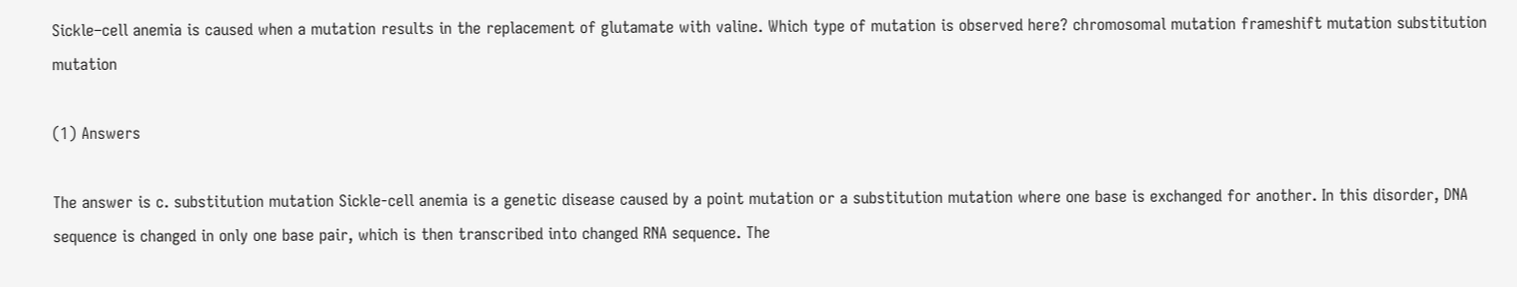Sickle–cell anemia is caused when a mutation results in the replacement of glutamate with valine. Which type of mutation is observed here? chromosomal mutation frameshift mutation substitution mutation

(1) Answers

The answer is c. substitution mutation Sickle-cell anemia is a genetic disease caused by a point mutation or a substitution mutation where one base is exchanged for another. In this disorder, DNA sequence is changed in only one base pair, which is then transcribed into changed RNA sequence. The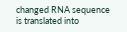changed RNA sequence is translated into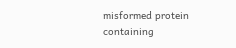misformed protein containing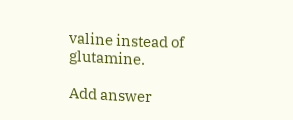valine instead of glutamine.

Add answer